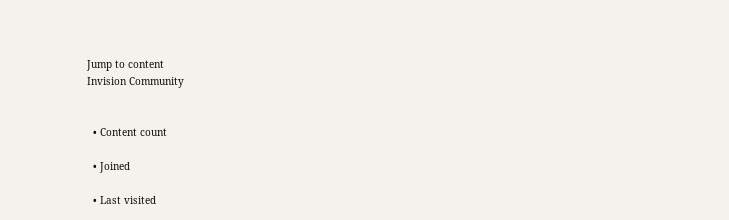Jump to content
Invision Community


  • Content count

  • Joined

  • Last visited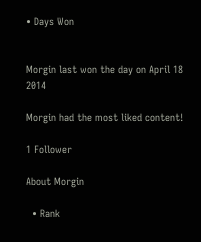• Days Won


Morgin last won the day on April 18 2014

Morgin had the most liked content!

1 Follower

About Morgin

  • Rank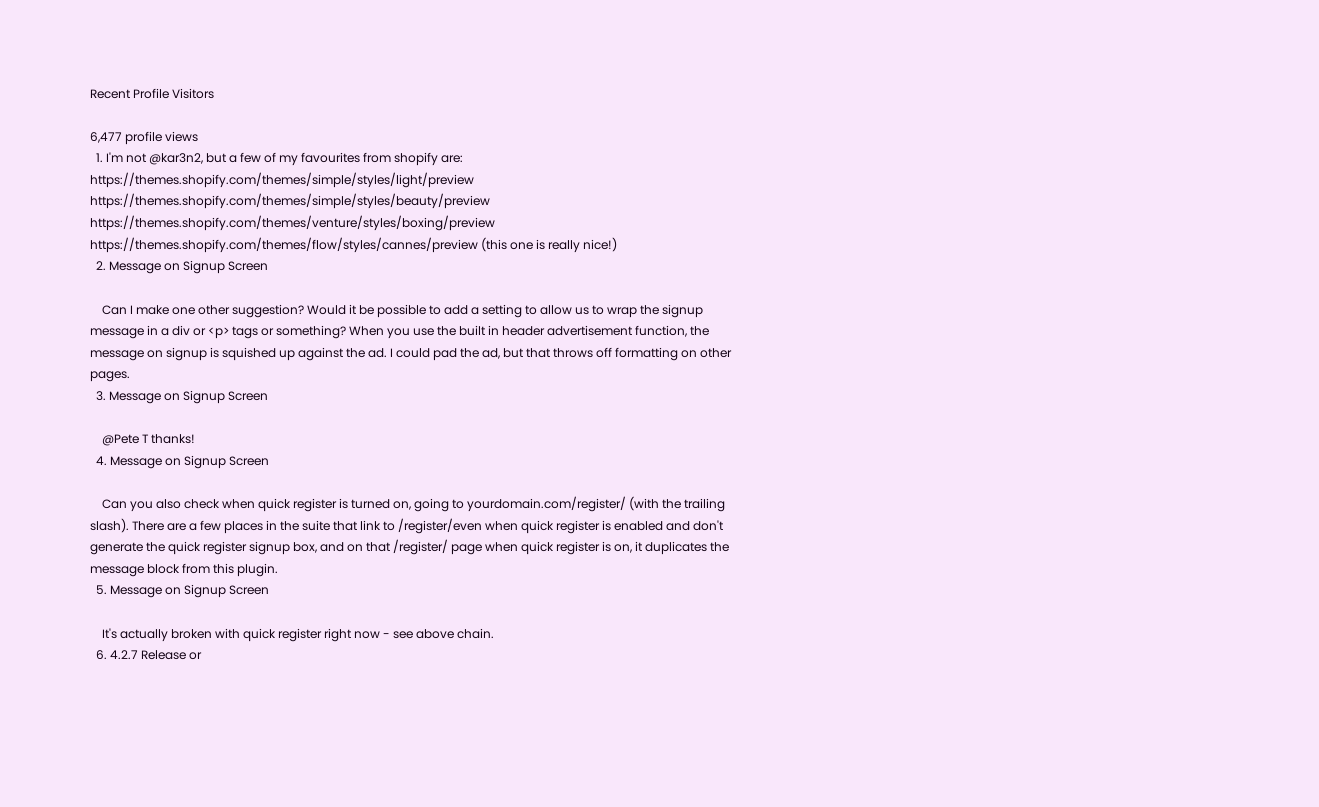Recent Profile Visitors

6,477 profile views
  1. I'm not @kar3n2, but a few of my favourites from shopify are: https://themes.shopify.com/themes/simple/styles/light/preview https://themes.shopify.com/themes/simple/styles/beauty/preview https://themes.shopify.com/themes/venture/styles/boxing/preview https://themes.shopify.com/themes/flow/styles/cannes/preview (this one is really nice!)
  2. Message on Signup Screen

    Can I make one other suggestion? Would it be possible to add a setting to allow us to wrap the signup message in a div or <p> tags or something? When you use the built in header advertisement function, the message on signup is squished up against the ad. I could pad the ad, but that throws off formatting on other pages.
  3. Message on Signup Screen

    @Pete T thanks!
  4. Message on Signup Screen

    Can you also check when quick register is turned on, going to yourdomain.com/register/ (with the trailing slash). There are a few places in the suite that link to /register/even when quick register is enabled and don't generate the quick register signup box, and on that /register/ page when quick register is on, it duplicates the message block from this plugin.
  5. Message on Signup Screen

    It's actually broken with quick register right now - see above chain.
  6. 4.2.7 Release or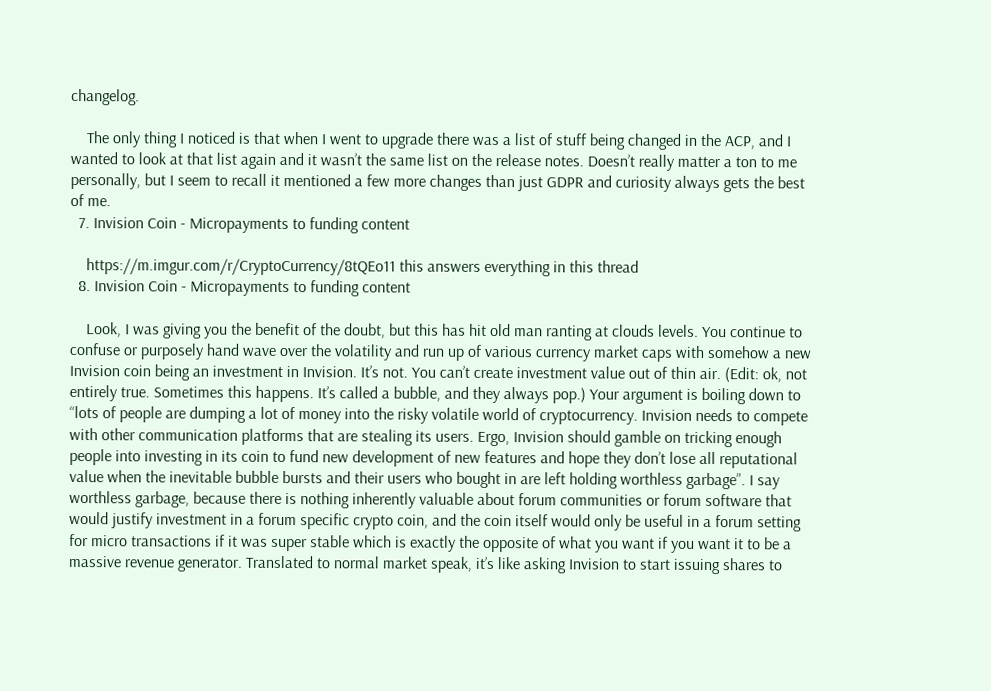changelog.

    The only thing I noticed is that when I went to upgrade there was a list of stuff being changed in the ACP, and I wanted to look at that list again and it wasn’t the same list on the release notes. Doesn’t really matter a ton to me personally, but I seem to recall it mentioned a few more changes than just GDPR and curiosity always gets the best of me.
  7. Invision Coin - Micropayments to funding content

    https://m.imgur.com/r/CryptoCurrency/8tQEo11 this answers everything in this thread
  8. Invision Coin - Micropayments to funding content

    Look, I was giving you the benefit of the doubt, but this has hit old man ranting at clouds levels. You continue to confuse or purposely hand wave over the volatility and run up of various currency market caps with somehow a new Invision coin being an investment in Invision. It’s not. You can’t create investment value out of thin air. (Edit: ok, not entirely true. Sometimes this happens. It’s called a bubble, and they always pop.) Your argument is boiling down to “lots of people are dumping a lot of money into the risky volatile world of cryptocurrency. Invision needs to compete with other communication platforms that are stealing its users. Ergo, Invision should gamble on tricking enough people into investing in its coin to fund new development of new features and hope they don’t lose all reputational value when the inevitable bubble bursts and their users who bought in are left holding worthless garbage”. I say worthless garbage, because there is nothing inherently valuable about forum communities or forum software that would justify investment in a forum specific crypto coin, and the coin itself would only be useful in a forum setting for micro transactions if it was super stable which is exactly the opposite of what you want if you want it to be a massive revenue generator. Translated to normal market speak, it’s like asking Invision to start issuing shares to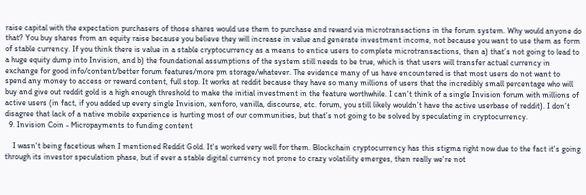raise capital with the expectation purchasers of those shares would use them to purchase and reward via microtransactions in the forum system. Why would anyone do that? You buy shares from an equity raise because you believe they will increase in value and generate investment income, not because you want to use them as form of stable currency. If you think there is value in a stable cryptocurrency as a means to entice users to complete microtransactions, then a) that’s not going to lead to a huge equity dump into Invision, and b) the foundational assumptions of the system still needs to be true, which is that users will transfer actual currency in exchange for good info/content/better forum features/more pm storage/whatever. The evidence many of us have encountered is that most users do not want to spend any money to access or reward content, full stop. It works at reddit because they have so many millions of users that the incredibly small percentage who will buy and give out reddit gold is a high enough threshold to make the initial investment in the feature worthwhile. I can’t think of a single Invision forum with millions of active users (in fact, if you added up every single Invision, xenforo, vanilla, discourse, etc. forum, you still likely wouldn’t have the active userbase of reddit). I don’t disagree that lack of a native mobile experience is hurting most of our communities, but that’s not going to be solved by speculating in cryptocurrency.
  9. Invision Coin - Micropayments to funding content

    I wasn't being facetious when I mentioned Reddit Gold. It's worked very well for them. Blockchain cryptocurrency has this stigma right now due to the fact it's going through its investor speculation phase, but if ever a stable digital currency not prone to crazy volatility emerges, then really we're not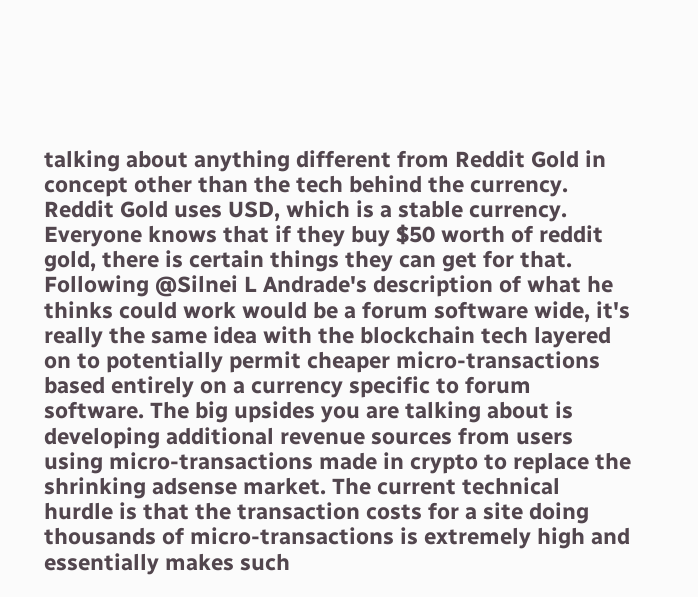talking about anything different from Reddit Gold in concept other than the tech behind the currency. Reddit Gold uses USD, which is a stable currency. Everyone knows that if they buy $50 worth of reddit gold, there is certain things they can get for that. Following @Silnei L Andrade's description of what he thinks could work would be a forum software wide, it's really the same idea with the blockchain tech layered on to potentially permit cheaper micro-transactions based entirely on a currency specific to forum software. The big upsides you are talking about is developing additional revenue sources from users using micro-transactions made in crypto to replace the shrinking adsense market. The current technical hurdle is that the transaction costs for a site doing thousands of micro-transactions is extremely high and essentially makes such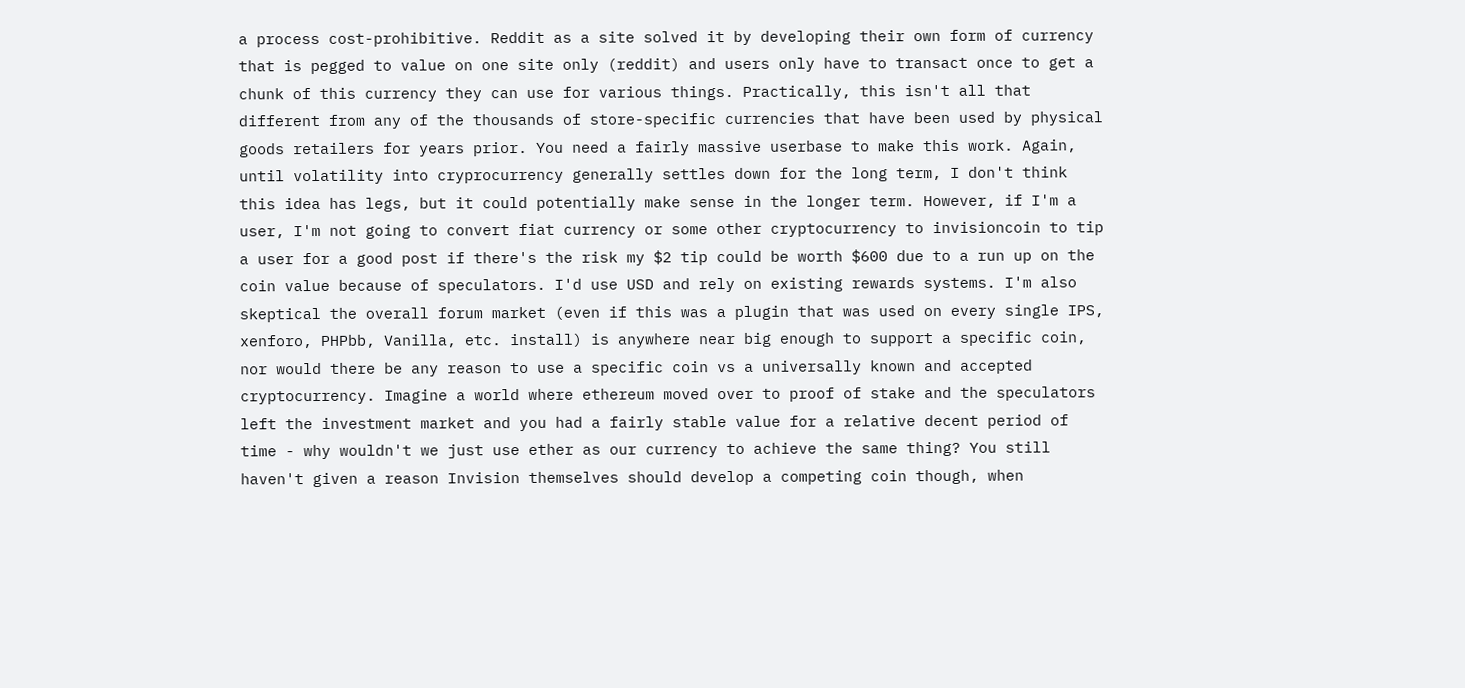a process cost-prohibitive. Reddit as a site solved it by developing their own form of currency that is pegged to value on one site only (reddit) and users only have to transact once to get a chunk of this currency they can use for various things. Practically, this isn't all that different from any of the thousands of store-specific currencies that have been used by physical goods retailers for years prior. You need a fairly massive userbase to make this work. Again, until volatility into cryprocurrency generally settles down for the long term, I don't think this idea has legs, but it could potentially make sense in the longer term. However, if I'm a user, I'm not going to convert fiat currency or some other cryptocurrency to invisioncoin to tip a user for a good post if there's the risk my $2 tip could be worth $600 due to a run up on the coin value because of speculators. I'd use USD and rely on existing rewards systems. I'm also skeptical the overall forum market (even if this was a plugin that was used on every single IPS, xenforo, PHPbb, Vanilla, etc. install) is anywhere near big enough to support a specific coin, nor would there be any reason to use a specific coin vs a universally known and accepted cryptocurrency. Imagine a world where ethereum moved over to proof of stake and the speculators left the investment market and you had a fairly stable value for a relative decent period of time - why wouldn't we just use ether as our currency to achieve the same thing? You still haven't given a reason Invision themselves should develop a competing coin though, when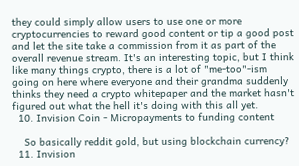they could simply allow users to use one or more cryptocurrencies to reward good content or tip a good post and let the site take a commission from it as part of the overall revenue stream. It's an interesting topic, but I think like many things crypto, there is a lot of "me-too"-ism going on here where everyone and their grandma suddenly thinks they need a crypto whitepaper and the market hasn't figured out what the hell it's doing with this all yet.
  10. Invision Coin - Micropayments to funding content

    So basically reddit gold, but using blockchain currency?
  11. Invision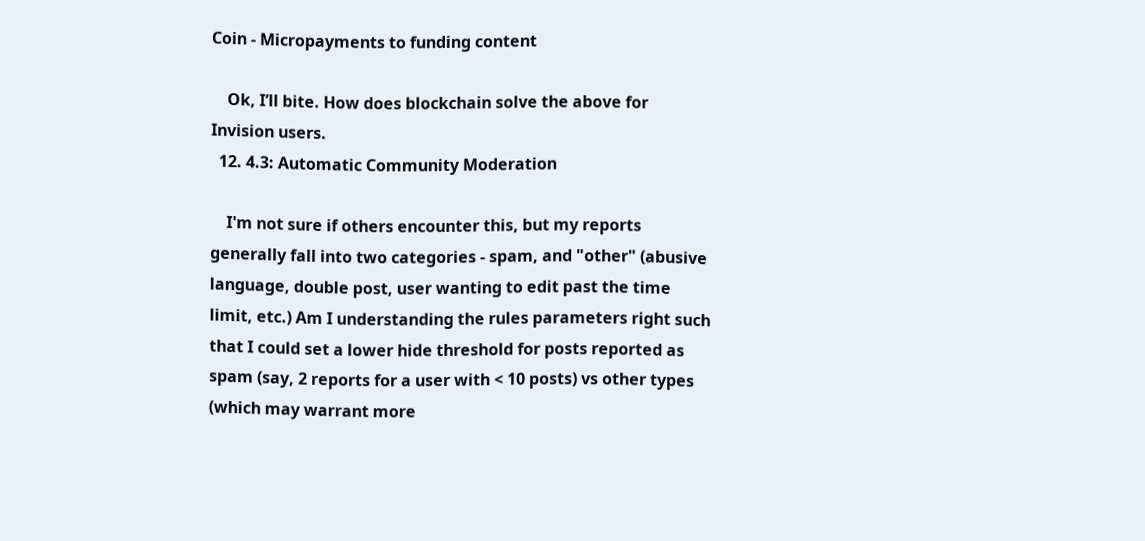Coin - Micropayments to funding content

    Ok, I’ll bite. How does blockchain solve the above for Invision users.
  12. 4.3: Automatic Community Moderation

    I'm not sure if others encounter this, but my reports generally fall into two categories - spam, and "other" (abusive language, double post, user wanting to edit past the time limit, etc.) Am I understanding the rules parameters right such that I could set a lower hide threshold for posts reported as spam (say, 2 reports for a user with < 10 posts) vs other types (which may warrant more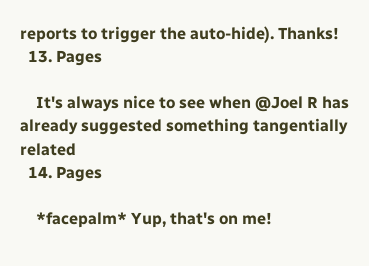reports to trigger the auto-hide). Thanks!
  13. Pages

    It's always nice to see when @Joel R has already suggested something tangentially related
  14. Pages

    *facepalm* Yup, that's on me!